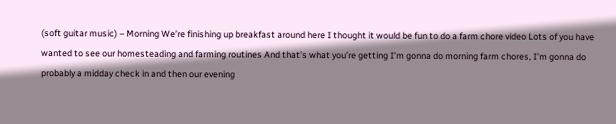(soft guitar music) – Morning We’re finishing up breakfast around here I thought it would be fun to do a farm chore video Lots of you have wanted to see our homesteading and farming routines And that’s what you’re getting I’m gonna do morning farm chores, I’m gonna do probably a midday check in and then our evening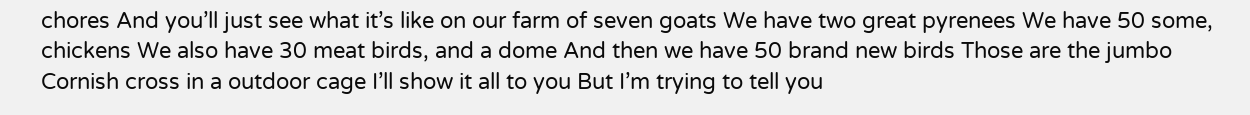chores And you’ll just see what it’s like on our farm of seven goats We have two great pyrenees We have 50 some, chickens We also have 30 meat birds, and a dome And then we have 50 brand new birds Those are the jumbo Cornish cross in a outdoor cage I’ll show it all to you But I’m trying to tell you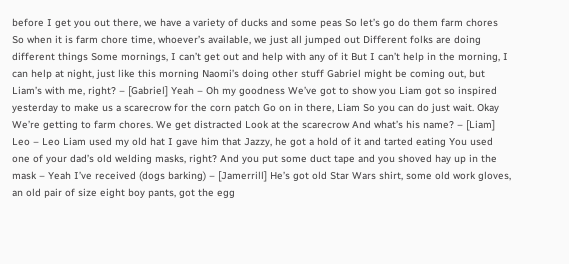before I get you out there, we have a variety of ducks and some peas So let’s go do them farm chores So when it is farm chore time, whoever’s available, we just all jumped out Different folks are doing different things Some mornings, I can’t get out and help with any of it But I can’t help in the morning, I can help at night, just like this morning Naomi’s doing other stuff Gabriel might be coming out, but Liam’s with me, right? – [Gabriel] Yeah – Oh my goodness We’ve got to show you Liam got so inspired yesterday to make us a scarecrow for the corn patch Go on in there, Liam So you can do just wait. Okay We’re getting to farm chores. We get distracted Look at the scarecrow And what’s his name? – [Liam] Leo – Leo Liam used my old hat I gave him that Jazzy, he got a hold of it and tarted eating You used one of your dad’s old welding masks, right? And you put some duct tape and you shoved hay up in the mask – Yeah I’ve received (dogs barking) – [Jamerrill] He’s got old Star Wars shirt, some old work gloves, an old pair of size eight boy pants, got the egg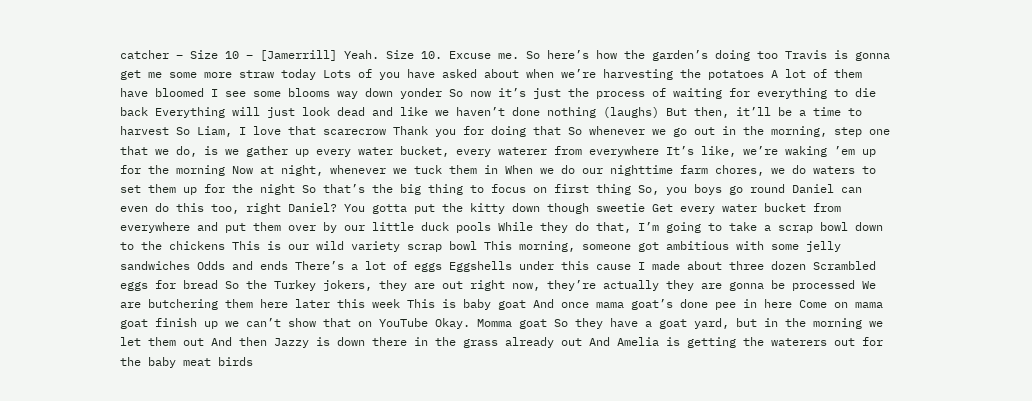catcher – Size 10 – [Jamerrill] Yeah. Size 10. Excuse me. So here’s how the garden’s doing too Travis is gonna get me some more straw today Lots of you have asked about when we’re harvesting the potatoes A lot of them have bloomed I see some blooms way down yonder So now it’s just the process of waiting for everything to die back Everything will just look dead and like we haven’t done nothing (laughs) But then, it’ll be a time to harvest So Liam, I love that scarecrow Thank you for doing that So whenever we go out in the morning, step one that we do, is we gather up every water bucket, every waterer from everywhere It’s like, we’re waking ’em up for the morning Now at night, whenever we tuck them in When we do our nighttime farm chores, we do waters to set them up for the night So that’s the big thing to focus on first thing So, you boys go round Daniel can even do this too, right Daniel? You gotta put the kitty down though sweetie Get every water bucket from everywhere and put them over by our little duck pools While they do that, I’m going to take a scrap bowl down to the chickens This is our wild variety scrap bowl This morning, someone got ambitious with some jelly sandwiches Odds and ends There’s a lot of eggs Eggshells under this cause I made about three dozen Scrambled eggs for bread So the Turkey jokers, they are out right now, they’re actually they are gonna be processed We are butchering them here later this week This is baby goat And once mama goat’s done pee in here Come on mama goat finish up we can’t show that on YouTube Okay. Momma goat So they have a goat yard, but in the morning we let them out And then Jazzy is down there in the grass already out And Amelia is getting the waterers out for the baby meat birds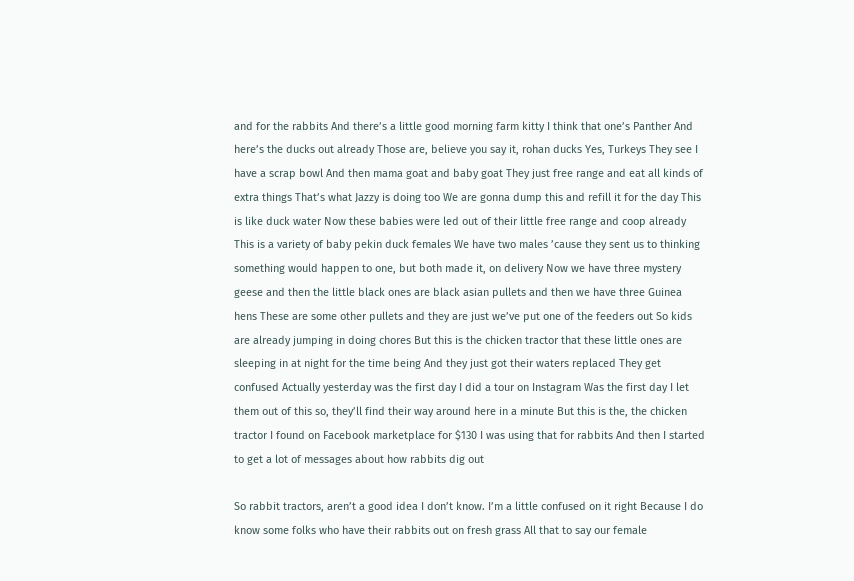and for the rabbits And there’s a little good morning farm kitty I think that one’s Panther And here’s the ducks out already Those are, believe you say it, rohan ducks Yes, Turkeys They see I have a scrap bowl And then mama goat and baby goat They just free range and eat all kinds of extra things That’s what Jazzy is doing too We are gonna dump this and refill it for the day This is like duck water Now these babies were led out of their little free range and coop already This is a variety of baby pekin duck females We have two males ’cause they sent us to thinking something would happen to one, but both made it, on delivery Now we have three mystery geese and then the little black ones are black asian pullets and then we have three Guinea hens These are some other pullets and they are just we’ve put one of the feeders out So kids are already jumping in doing chores But this is the chicken tractor that these little ones are sleeping in at night for the time being And they just got their waters replaced They get confused Actually yesterday was the first day I did a tour on Instagram Was the first day I let them out of this so, they’ll find their way around here in a minute But this is the, the chicken tractor I found on Facebook marketplace for $130 I was using that for rabbits And then I started to get a lot of messages about how rabbits dig out

So rabbit tractors, aren’t a good idea I don’t know. I’m a little confused on it right Because I do know some folks who have their rabbits out on fresh grass All that to say our female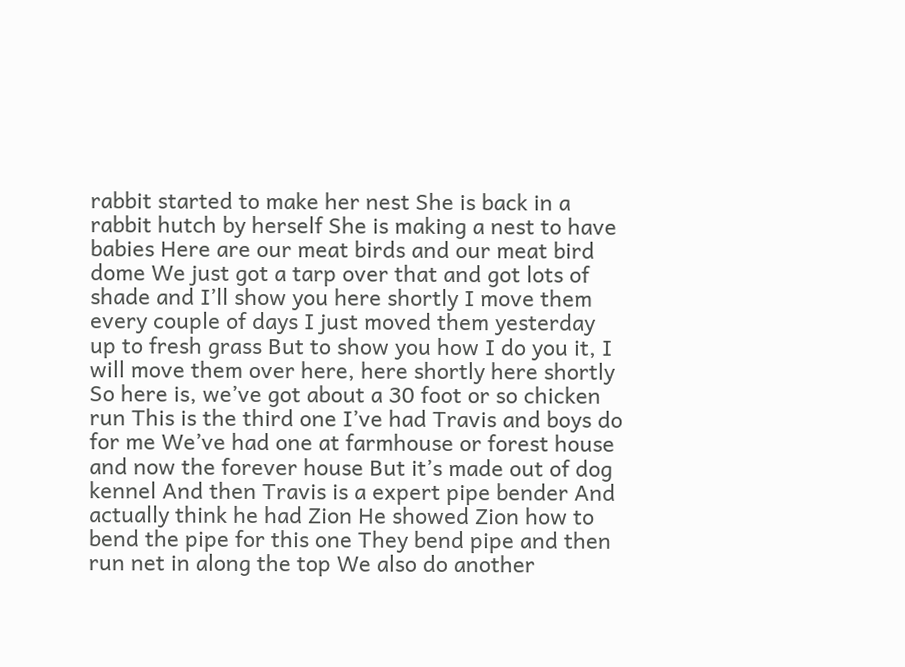rabbit started to make her nest She is back in a rabbit hutch by herself She is making a nest to have babies Here are our meat birds and our meat bird dome We just got a tarp over that and got lots of shade and I’ll show you here shortly I move them every couple of days I just moved them yesterday up to fresh grass But to show you how I do you it, I will move them over here, here shortly here shortly So here is, we’ve got about a 30 foot or so chicken run This is the third one I’ve had Travis and boys do for me We’ve had one at farmhouse or forest house and now the forever house But it’s made out of dog kennel And then Travis is a expert pipe bender And actually think he had Zion He showed Zion how to bend the pipe for this one They bend pipe and then run net in along the top We also do another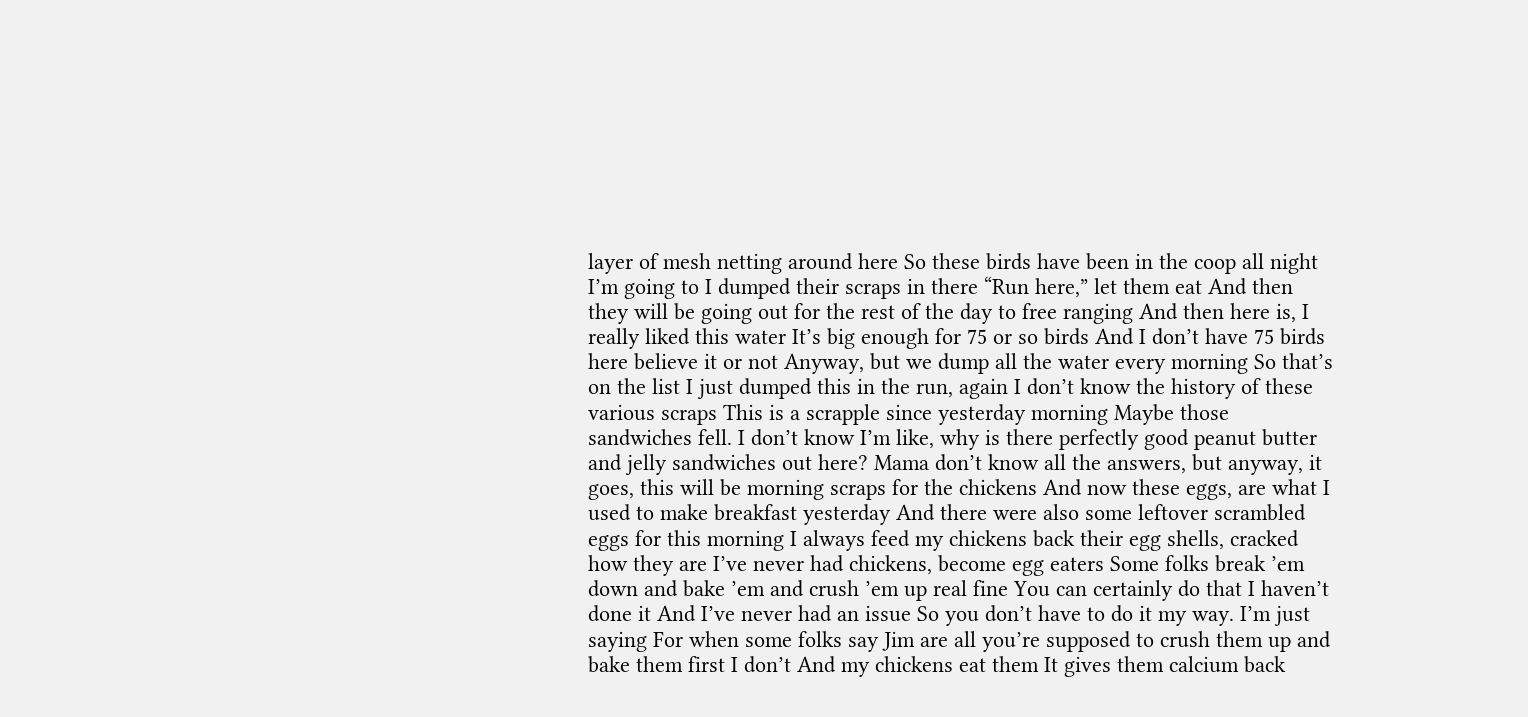layer of mesh netting around here So these birds have been in the coop all night I’m going to I dumped their scraps in there “Run here,” let them eat And then they will be going out for the rest of the day to free ranging And then here is, I really liked this water It’s big enough for 75 or so birds And I don’t have 75 birds here believe it or not Anyway, but we dump all the water every morning So that’s on the list I just dumped this in the run, again I don’t know the history of these various scraps This is a scrapple since yesterday morning Maybe those sandwiches fell. I don’t know I’m like, why is there perfectly good peanut butter and jelly sandwiches out here? Mama don’t know all the answers, but anyway, it goes, this will be morning scraps for the chickens And now these eggs, are what I used to make breakfast yesterday And there were also some leftover scrambled eggs for this morning I always feed my chickens back their egg shells, cracked how they are I’ve never had chickens, become egg eaters Some folks break ’em down and bake ’em and crush ’em up real fine You can certainly do that I haven’t done it And I’ve never had an issue So you don’t have to do it my way. I’m just saying For when some folks say Jim are all you’re supposed to crush them up and bake them first I don’t And my chickens eat them It gives them calcium back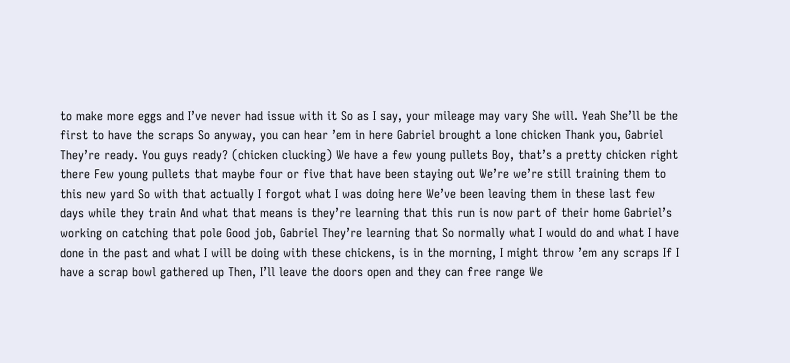to make more eggs and I’ve never had issue with it So as I say, your mileage may vary She will. Yeah She’ll be the first to have the scraps So anyway, you can hear ’em in here Gabriel brought a lone chicken Thank you, Gabriel They’re ready. You guys ready? (chicken clucking) We have a few young pullets Boy, that’s a pretty chicken right there Few young pullets that maybe four or five that have been staying out We’re we’re still training them to this new yard So with that actually I forgot what I was doing here We’ve been leaving them in these last few days while they train And what that means is they’re learning that this run is now part of their home Gabriel’s working on catching that pole Good job, Gabriel They’re learning that So normally what I would do and what I have done in the past and what I will be doing with these chickens, is in the morning, I might throw ’em any scraps If I have a scrap bowl gathered up Then, I’ll leave the doors open and they can free range We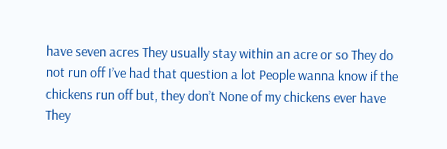have seven acres They usually stay within an acre or so They do not run off I’ve had that question a lot People wanna know if the chickens run off but, they don’t None of my chickens ever have They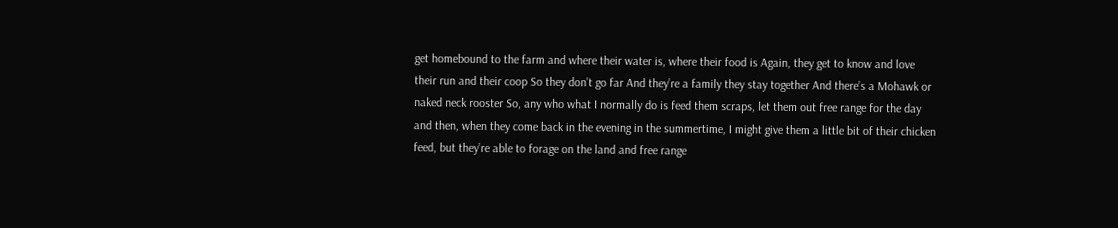get homebound to the farm and where their water is, where their food is Again, they get to know and love their run and their coop So they don’t go far And they’re a family they stay together And there’s a Mohawk or naked neck rooster So, any who what I normally do is feed them scraps, let them out free range for the day and then, when they come back in the evening in the summertime, I might give them a little bit of their chicken feed, but they’re able to forage on the land and free range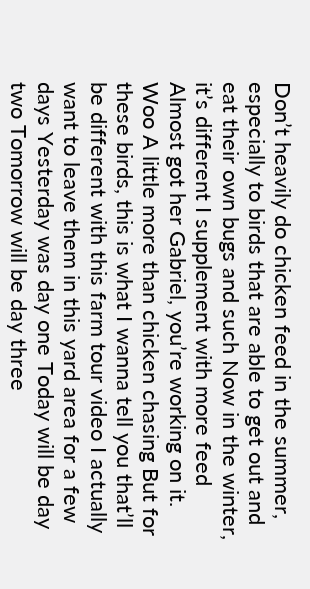Don’t heavily do chicken feed in the summer, especially to birds that are able to get out and eat their own bugs and such Now in the winter, it’s different I supplement with more feed Almost got her Gabriel, you’re working on it. Woo A little more than chicken chasing But for these birds, this is what I wanna tell you that’ll be different with this farm tour video I actually want to leave them in this yard area for a few days Yesterday was day one Today will be day two Tomorrow will be day three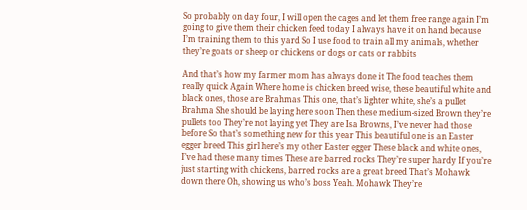So probably on day four, I will open the cages and let them free range again I’m going to give them their chicken feed today I always have it on hand because I’m training them to this yard So I use food to train all my animals, whether they’re goats or sheep or chickens or dogs or cats or rabbits

And that’s how my farmer mom has always done it The food teaches them really quick Again Where home is chicken breed wise, these beautiful white and black ones, those are Brahmas This one, that’s lighter white, she’s a pullet Brahma She should be laying here soon Then these medium-sized Brown they’re pullets too They’re not laying yet They are Isa Browns, I’ve never had those before So that’s something new for this year This beautiful one is an Easter egger breed This girl here’s my other Easter egger These black and white ones, I’ve had these many times These are barred rocks They’re super hardy If you’re just starting with chickens, barred rocks are a great breed That’s Mohawk down there Oh, showing us who’s boss Yeah. Mohawk They’re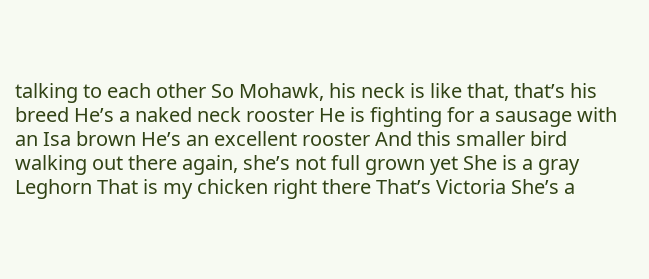talking to each other So Mohawk, his neck is like that, that’s his breed He’s a naked neck rooster He is fighting for a sausage with an Isa brown He’s an excellent rooster And this smaller bird walking out there again, she’s not full grown yet She is a gray Leghorn That is my chicken right there That’s Victoria She’s a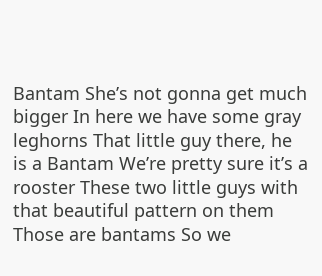Bantam She’s not gonna get much bigger In here we have some gray leghorns That little guy there, he is a Bantam We’re pretty sure it’s a rooster These two little guys with that beautiful pattern on them Those are bantams So we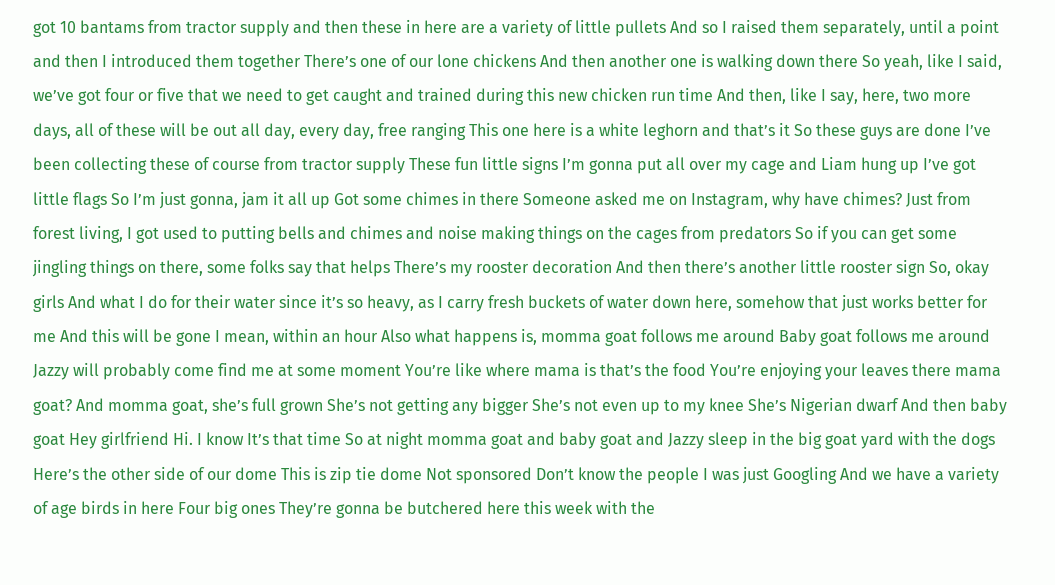got 10 bantams from tractor supply and then these in here are a variety of little pullets And so I raised them separately, until a point and then I introduced them together There’s one of our lone chickens And then another one is walking down there So yeah, like I said, we’ve got four or five that we need to get caught and trained during this new chicken run time And then, like I say, here, two more days, all of these will be out all day, every day, free ranging This one here is a white leghorn and that’s it So these guys are done I’ve been collecting these of course from tractor supply These fun little signs I’m gonna put all over my cage and Liam hung up I’ve got little flags So I’m just gonna, jam it all up Got some chimes in there Someone asked me on Instagram, why have chimes? Just from forest living, I got used to putting bells and chimes and noise making things on the cages from predators So if you can get some jingling things on there, some folks say that helps There’s my rooster decoration And then there’s another little rooster sign So, okay girls And what I do for their water since it’s so heavy, as I carry fresh buckets of water down here, somehow that just works better for me And this will be gone I mean, within an hour Also what happens is, momma goat follows me around Baby goat follows me around Jazzy will probably come find me at some moment You’re like where mama is that’s the food You’re enjoying your leaves there mama goat? And momma goat, she’s full grown She’s not getting any bigger She’s not even up to my knee She’s Nigerian dwarf And then baby goat Hey girlfriend Hi. I know It’s that time So at night momma goat and baby goat and Jazzy sleep in the big goat yard with the dogs Here’s the other side of our dome This is zip tie dome Not sponsored Don’t know the people I was just Googling And we have a variety of age birds in here Four big ones They’re gonna be butchered here this week with the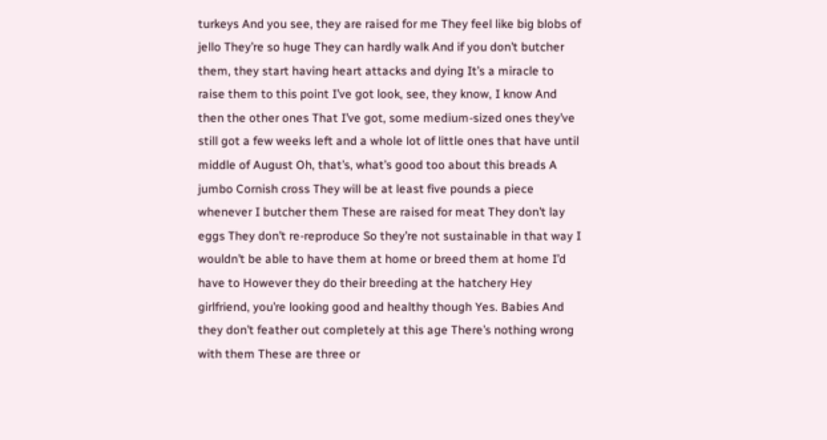turkeys And you see, they are raised for me They feel like big blobs of jello They’re so huge They can hardly walk And if you don’t butcher them, they start having heart attacks and dying It’s a miracle to raise them to this point I’ve got look, see, they know, I know And then the other ones That I’ve got, some medium-sized ones they’ve still got a few weeks left and a whole lot of little ones that have until middle of August Oh, that’s, what’s good too about this breads A jumbo Cornish cross They will be at least five pounds a piece whenever I butcher them These are raised for meat They don’t lay eggs They don’t re-reproduce So they’re not sustainable in that way I wouldn’t be able to have them at home or breed them at home I’d have to However they do their breeding at the hatchery Hey girlfriend, you’re looking good and healthy though Yes. Babies And they don’t feather out completely at this age There’s nothing wrong with them These are three or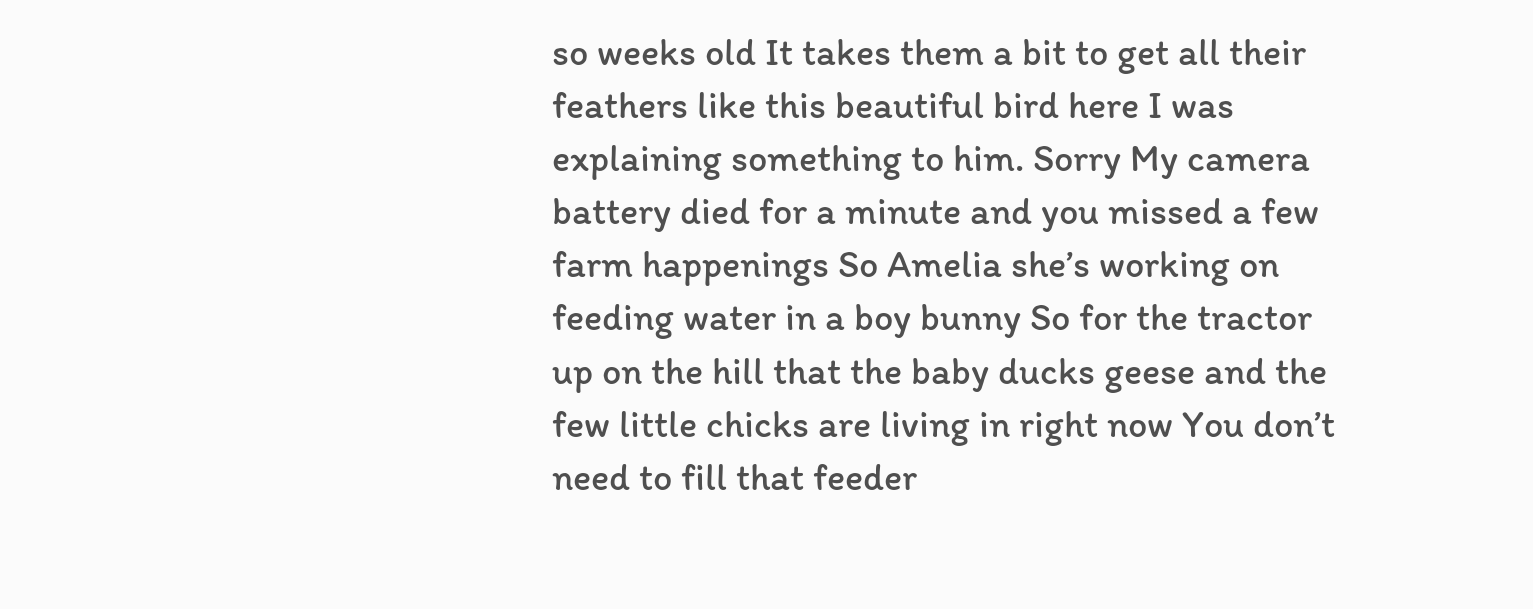so weeks old It takes them a bit to get all their feathers like this beautiful bird here I was explaining something to him. Sorry My camera battery died for a minute and you missed a few farm happenings So Amelia she’s working on feeding water in a boy bunny So for the tractor up on the hill that the baby ducks geese and the few little chicks are living in right now You don’t need to fill that feeder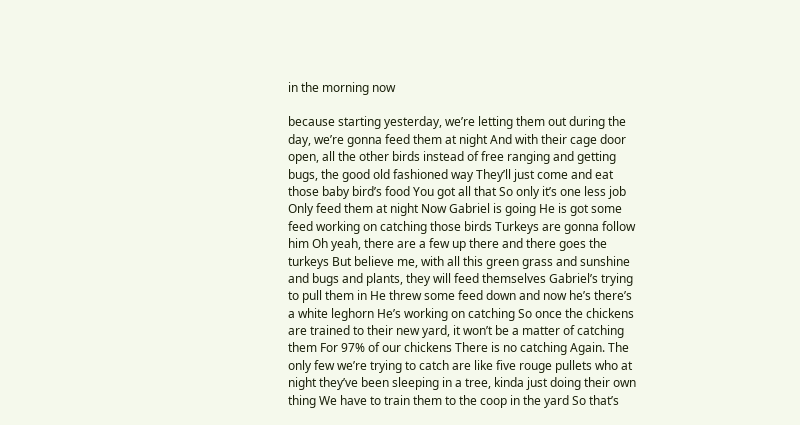in the morning now

because starting yesterday, we’re letting them out during the day, we’re gonna feed them at night And with their cage door open, all the other birds instead of free ranging and getting bugs, the good old fashioned way They’ll just come and eat those baby bird’s food You got all that So only it’s one less job Only feed them at night Now Gabriel is going He is got some feed working on catching those birds Turkeys are gonna follow him Oh yeah, there are a few up there and there goes the turkeys But believe me, with all this green grass and sunshine and bugs and plants, they will feed themselves Gabriel’s trying to pull them in He threw some feed down and now he’s there’s a white leghorn He’s working on catching So once the chickens are trained to their new yard, it won’t be a matter of catching them For 97% of our chickens There is no catching Again. The only few we’re trying to catch are like five rouge pullets who at night they’ve been sleeping in a tree, kinda just doing their own thing We have to train them to the coop in the yard So that’s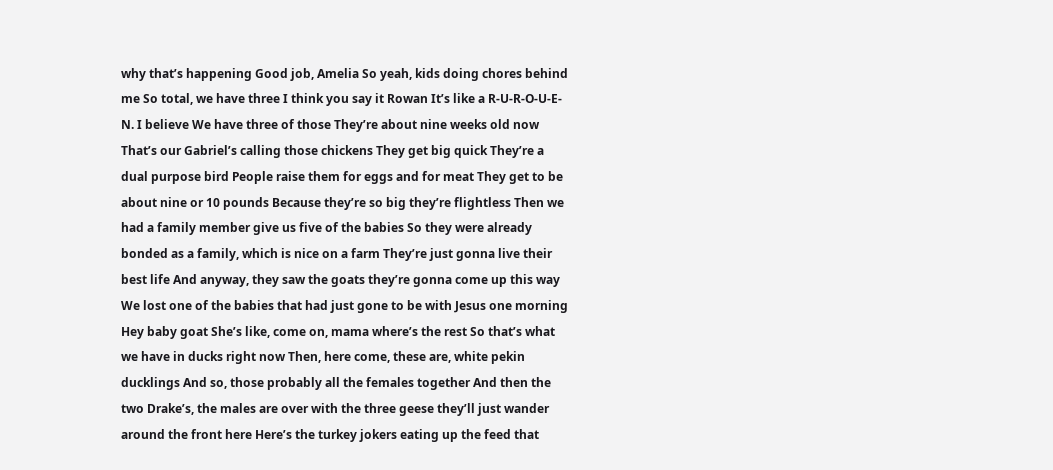why that’s happening Good job, Amelia So yeah, kids doing chores behind me So total, we have three I think you say it Rowan It’s like a R-U-R-O-U-E-N. I believe We have three of those They’re about nine weeks old now That’s our Gabriel’s calling those chickens They get big quick They’re a dual purpose bird People raise them for eggs and for meat They get to be about nine or 10 pounds Because they’re so big they’re flightless Then we had a family member give us five of the babies So they were already bonded as a family, which is nice on a farm They’re just gonna live their best life And anyway, they saw the goats they’re gonna come up this way We lost one of the babies that had just gone to be with Jesus one morning Hey baby goat She’s like, come on, mama where’s the rest So that’s what we have in ducks right now Then, here come, these are, white pekin ducklings And so, those probably all the females together And then the two Drake’s, the males are over with the three geese they’ll just wander around the front here Here’s the turkey jokers eating up the feed that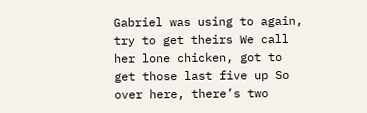Gabriel was using to again, try to get theirs We call her lone chicken, got to get those last five up So over here, there’s two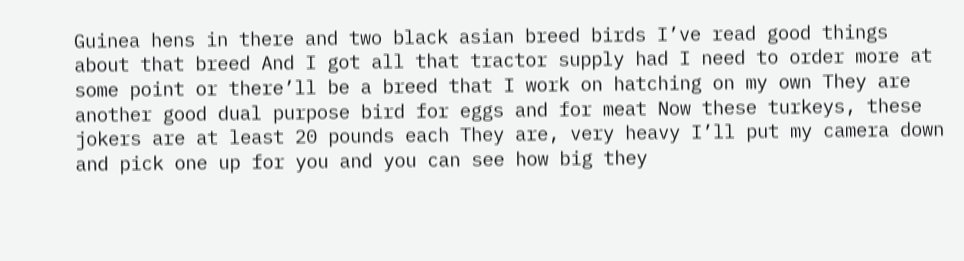Guinea hens in there and two black asian breed birds I’ve read good things about that breed And I got all that tractor supply had I need to order more at some point or there’ll be a breed that I work on hatching on my own They are another good dual purpose bird for eggs and for meat Now these turkeys, these jokers are at least 20 pounds each They are, very heavy I’ll put my camera down and pick one up for you and you can see how big they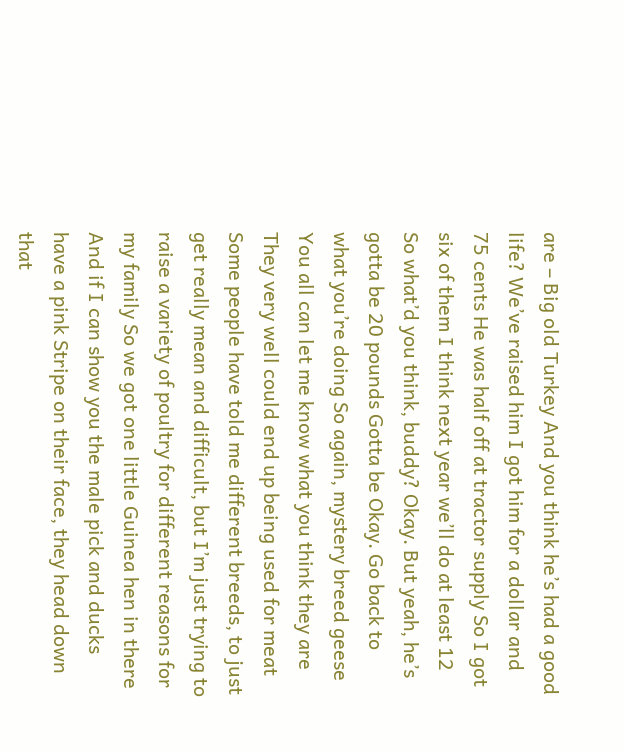are – Big old Turkey And you think he’s had a good life? We’ve raised him I got him for a dollar and 75 cents He was half off at tractor supply So I got six of them I think next year we’ll do at least 12 So what’d you think, buddy? Okay. But yeah, he’s gotta be 20 pounds Gotta be Okay. Go back to what you’re doing So again, mystery breed geese You all can let me know what you think they are They very well could end up being used for meat Some people have told me different breeds, to just get really mean and difficult, but I’m just trying to raise a variety of poultry for different reasons for my family So we got one little Guinea hen in there And if I can show you the male pick and ducks have a pink Stripe on their face, they head down that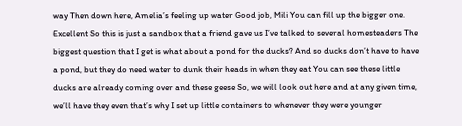way Then down here, Amelia’s feeling up water Good job, Mili You can fill up the bigger one. Excellent So this is just a sandbox that a friend gave us I’ve talked to several homesteaders The biggest question that I get is what about a pond for the ducks? And so ducks don’t have to have a pond, but they do need water to dunk their heads in when they eat You can see these little ducks are already coming over and these geese So, we will look out here and at any given time, we’ll have they even that’s why I set up little containers to whenever they were younger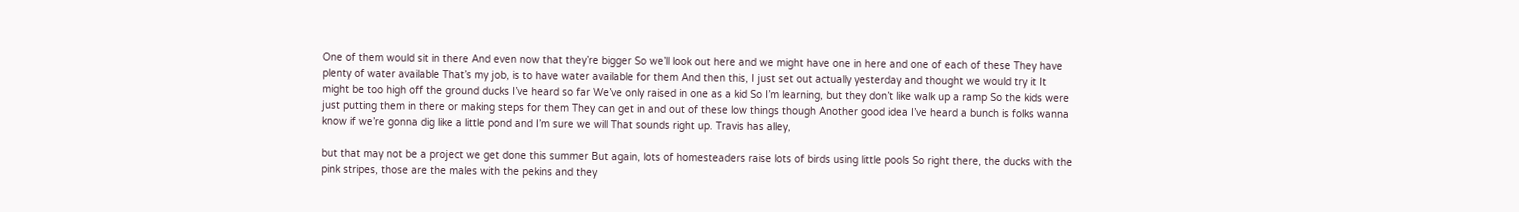One of them would sit in there And even now that they’re bigger So we’ll look out here and we might have one in here and one of each of these They have plenty of water available That’s my job, is to have water available for them And then this, I just set out actually yesterday and thought we would try it It might be too high off the ground ducks I’ve heard so far We’ve only raised in one as a kid So I’m learning, but they don’t like walk up a ramp So the kids were just putting them in there or making steps for them They can get in and out of these low things though Another good idea I’ve heard a bunch is folks wanna know if we’re gonna dig like a little pond and I’m sure we will That sounds right up. Travis has alley,

but that may not be a project we get done this summer But again, lots of homesteaders raise lots of birds using little pools So right there, the ducks with the pink stripes, those are the males with the pekins and they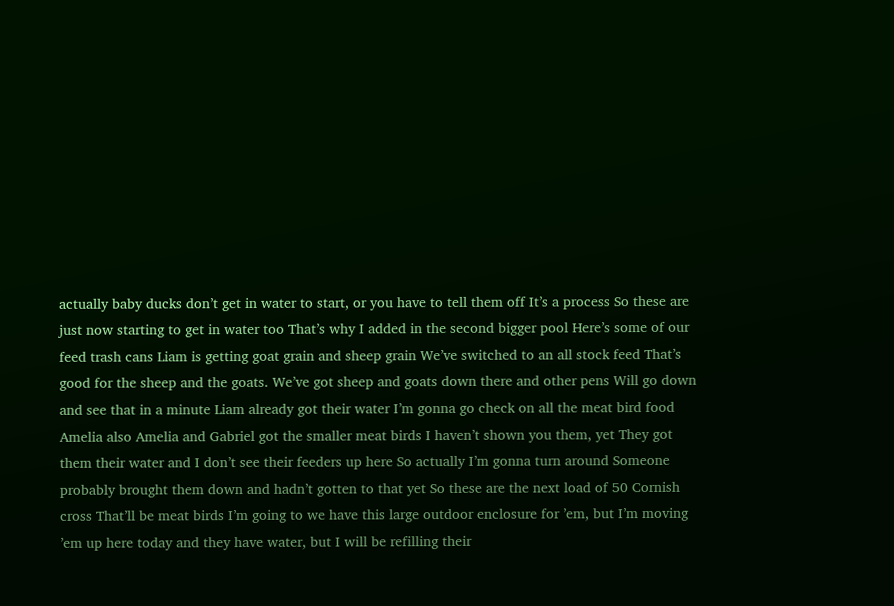actually baby ducks don’t get in water to start, or you have to tell them off It’s a process So these are just now starting to get in water too That’s why I added in the second bigger pool Here’s some of our feed trash cans Liam is getting goat grain and sheep grain We’ve switched to an all stock feed That’s good for the sheep and the goats. We’ve got sheep and goats down there and other pens Will go down and see that in a minute Liam already got their water I’m gonna go check on all the meat bird food Amelia also Amelia and Gabriel got the smaller meat birds I haven’t shown you them, yet They got them their water and I don’t see their feeders up here So actually I’m gonna turn around Someone probably brought them down and hadn’t gotten to that yet So these are the next load of 50 Cornish cross That’ll be meat birds I’m going to we have this large outdoor enclosure for ’em, but I’m moving ’em up here today and they have water, but I will be refilling their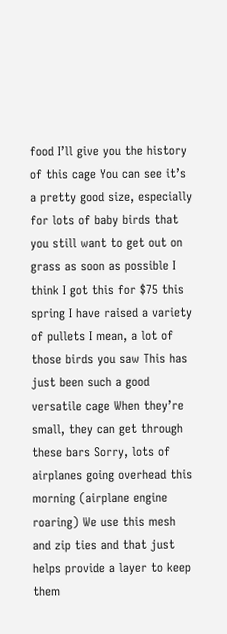food I’ll give you the history of this cage You can see it’s a pretty good size, especially for lots of baby birds that you still want to get out on grass as soon as possible I think I got this for $75 this spring I have raised a variety of pullets I mean, a lot of those birds you saw This has just been such a good versatile cage When they’re small, they can get through these bars Sorry, lots of airplanes going overhead this morning (airplane engine roaring) We use this mesh and zip ties and that just helps provide a layer to keep them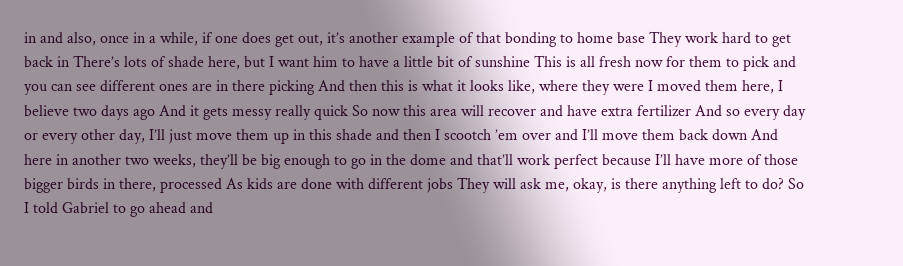in and also, once in a while, if one does get out, it’s another example of that bonding to home base They work hard to get back in There’s lots of shade here, but I want him to have a little bit of sunshine This is all fresh now for them to pick and you can see different ones are in there picking And then this is what it looks like, where they were I moved them here, I believe two days ago And it gets messy really quick So now this area will recover and have extra fertilizer And so every day or every other day, I’ll just move them up in this shade and then I scootch ’em over and I’ll move them back down And here in another two weeks, they’ll be big enough to go in the dome and that’ll work perfect because I’ll have more of those bigger birds in there, processed As kids are done with different jobs They will ask me, okay, is there anything left to do? So I told Gabriel to go ahead and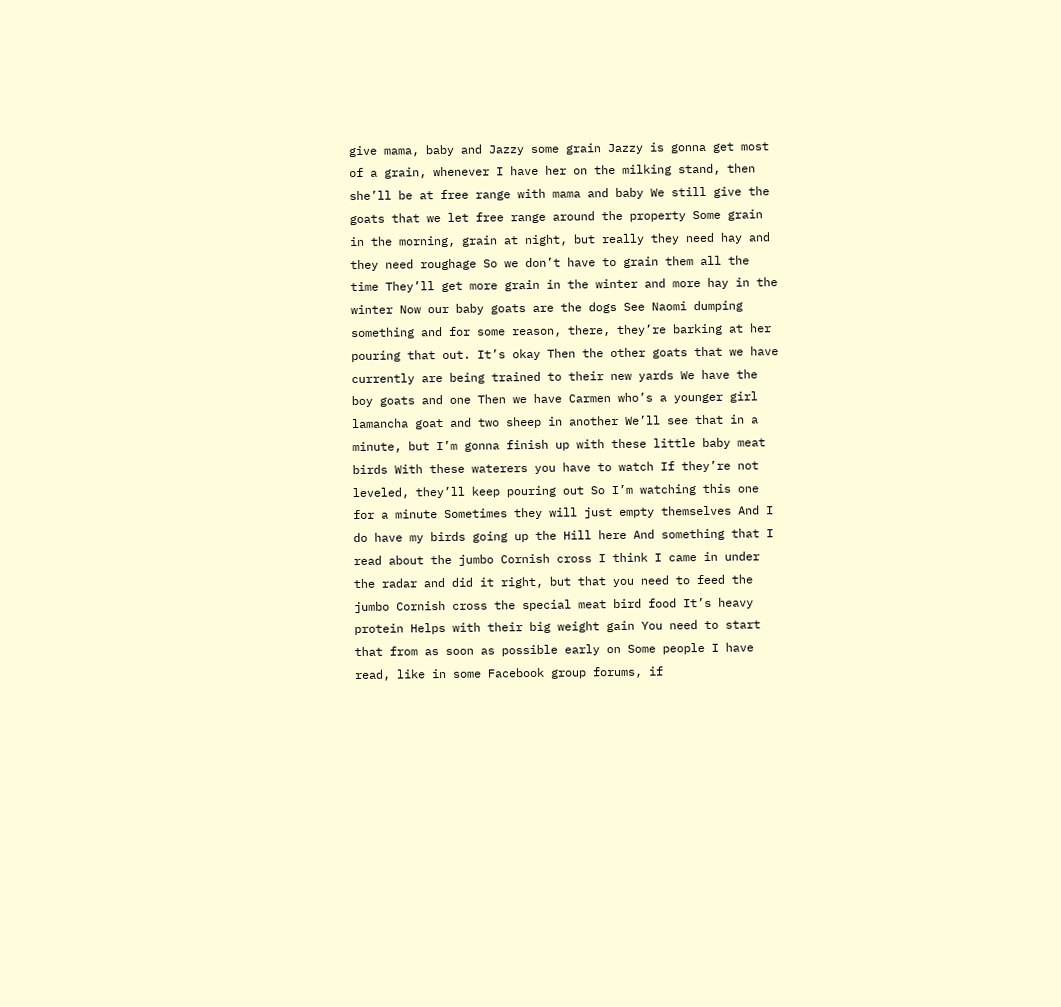give mama, baby and Jazzy some grain Jazzy is gonna get most of a grain, whenever I have her on the milking stand, then she’ll be at free range with mama and baby We still give the goats that we let free range around the property Some grain in the morning, grain at night, but really they need hay and they need roughage So we don’t have to grain them all the time They’ll get more grain in the winter and more hay in the winter Now our baby goats are the dogs See Naomi dumping something and for some reason, there, they’re barking at her pouring that out. It’s okay Then the other goats that we have currently are being trained to their new yards We have the boy goats and one Then we have Carmen who’s a younger girl lamancha goat and two sheep in another We’ll see that in a minute, but I’m gonna finish up with these little baby meat birds With these waterers you have to watch If they’re not leveled, they’ll keep pouring out So I’m watching this one for a minute Sometimes they will just empty themselves And I do have my birds going up the Hill here And something that I read about the jumbo Cornish cross I think I came in under the radar and did it right, but that you need to feed the jumbo Cornish cross the special meat bird food It’s heavy protein Helps with their big weight gain You need to start that from as soon as possible early on Some people I have read, like in some Facebook group forums, if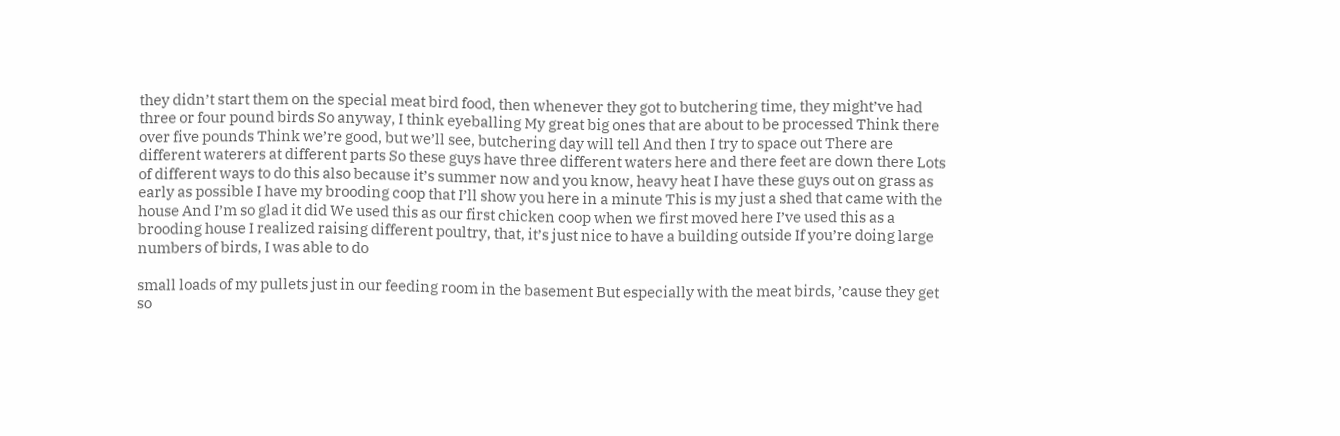they didn’t start them on the special meat bird food, then whenever they got to butchering time, they might’ve had three or four pound birds So anyway, I think eyeballing My great big ones that are about to be processed Think there over five pounds Think we’re good, but we’ll see, butchering day will tell And then I try to space out There are different waterers at different parts So these guys have three different waters here and there feet are down there Lots of different ways to do this also because it’s summer now and you know, heavy heat I have these guys out on grass as early as possible I have my brooding coop that I’ll show you here in a minute This is my just a shed that came with the house And I’m so glad it did We used this as our first chicken coop when we first moved here I’ve used this as a brooding house I realized raising different poultry, that, it’s just nice to have a building outside If you’re doing large numbers of birds, I was able to do

small loads of my pullets just in our feeding room in the basement But especially with the meat birds, ’cause they get so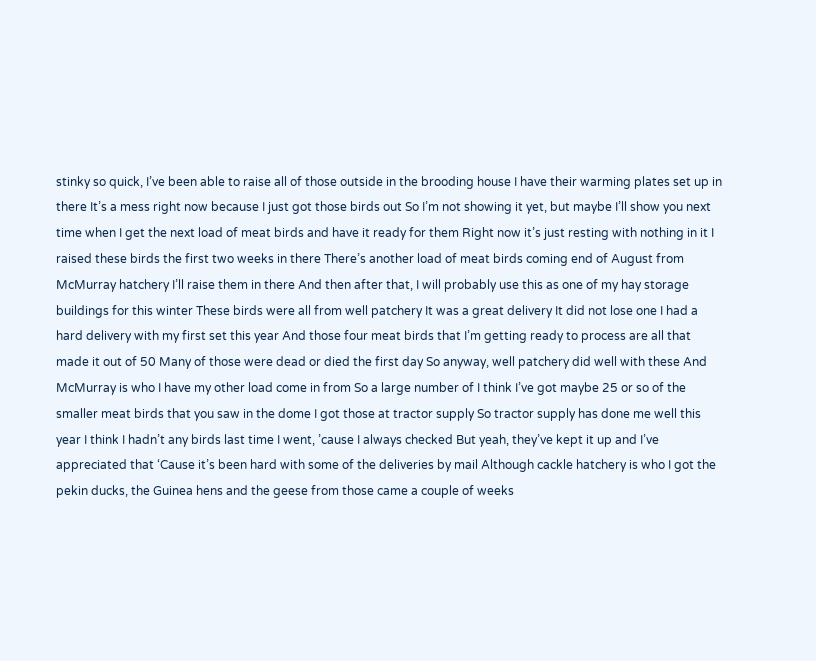stinky so quick, I’ve been able to raise all of those outside in the brooding house I have their warming plates set up in there It’s a mess right now because I just got those birds out So I’m not showing it yet, but maybe I’ll show you next time when I get the next load of meat birds and have it ready for them Right now it’s just resting with nothing in it I raised these birds the first two weeks in there There’s another load of meat birds coming end of August from McMurray hatchery I’ll raise them in there And then after that, I will probably use this as one of my hay storage buildings for this winter These birds were all from well patchery It was a great delivery It did not lose one I had a hard delivery with my first set this year And those four meat birds that I’m getting ready to process are all that made it out of 50 Many of those were dead or died the first day So anyway, well patchery did well with these And McMurray is who I have my other load come in from So a large number of I think I’ve got maybe 25 or so of the smaller meat birds that you saw in the dome I got those at tractor supply So tractor supply has done me well this year I think I hadn’t any birds last time I went, ’cause I always checked But yeah, they’ve kept it up and I’ve appreciated that ‘Cause it’s been hard with some of the deliveries by mail Although cackle hatchery is who I got the pekin ducks, the Guinea hens and the geese from those came a couple of weeks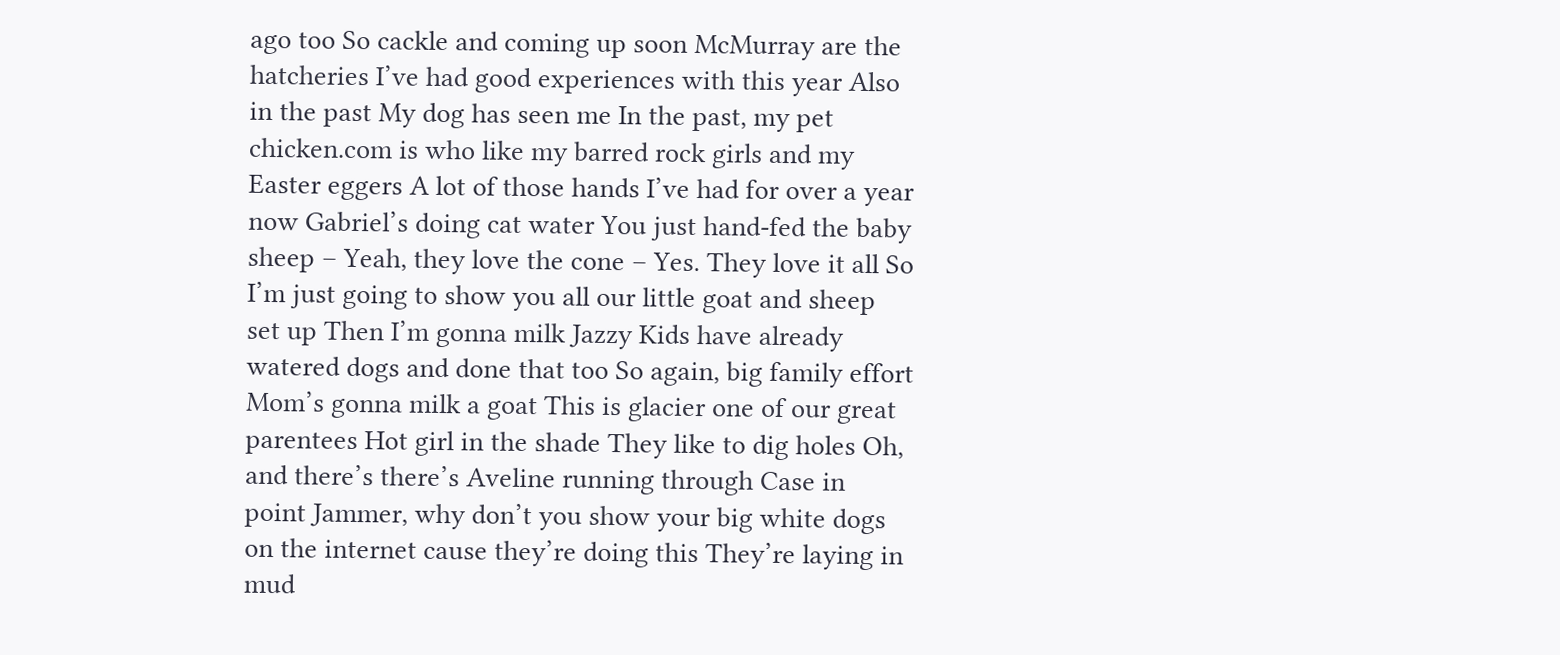ago too So cackle and coming up soon McMurray are the hatcheries I’ve had good experiences with this year Also in the past My dog has seen me In the past, my pet chicken.com is who like my barred rock girls and my Easter eggers A lot of those hands I’ve had for over a year now Gabriel’s doing cat water You just hand-fed the baby sheep – Yeah, they love the cone – Yes. They love it all So I’m just going to show you all our little goat and sheep set up Then I’m gonna milk Jazzy Kids have already watered dogs and done that too So again, big family effort Mom’s gonna milk a goat This is glacier one of our great parentees Hot girl in the shade They like to dig holes Oh, and there’s there’s Aveline running through Case in point Jammer, why don’t you show your big white dogs on the internet cause they’re doing this They’re laying in mud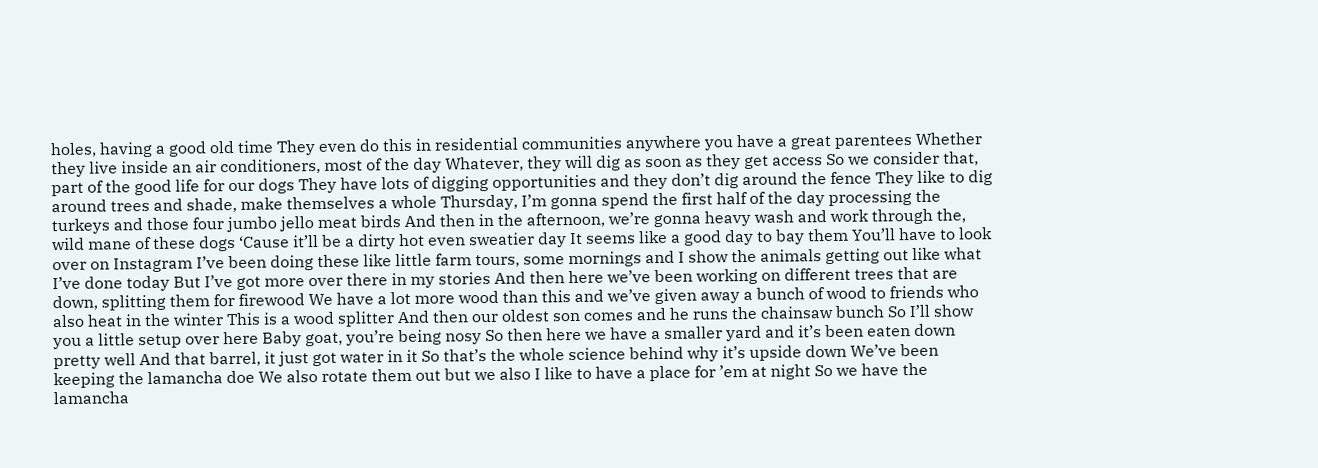holes, having a good old time They even do this in residential communities anywhere you have a great parentees Whether they live inside an air conditioners, most of the day Whatever, they will dig as soon as they get access So we consider that, part of the good life for our dogs They have lots of digging opportunities and they don’t dig around the fence They like to dig around trees and shade, make themselves a whole Thursday, I’m gonna spend the first half of the day processing the turkeys and those four jumbo jello meat birds And then in the afternoon, we’re gonna heavy wash and work through the, wild mane of these dogs ‘Cause it’ll be a dirty hot even sweatier day It seems like a good day to bay them You’ll have to look over on Instagram I’ve been doing these like little farm tours, some mornings and I show the animals getting out like what I’ve done today But I’ve got more over there in my stories And then here we’ve been working on different trees that are down, splitting them for firewood We have a lot more wood than this and we’ve given away a bunch of wood to friends who also heat in the winter This is a wood splitter And then our oldest son comes and he runs the chainsaw bunch So I’ll show you a little setup over here Baby goat, you’re being nosy So then here we have a smaller yard and it’s been eaten down pretty well And that barrel, it just got water in it So that’s the whole science behind why it’s upside down We’ve been keeping the lamancha doe We also rotate them out but we also I like to have a place for ’em at night So we have the lamancha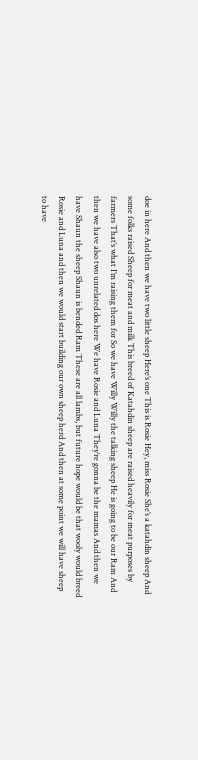doe in here And then we have two little sheep Here’s one This is Rosie Hey, miss Rosie She’s a katahdin sheep And some folks raised Sheep for meat and milk This breed of Katahdin sheep are raised heavily for meat purposes by farmers That’s what I’m raising them for So we have Willy Willy the talking sheep He is going to be our Ram And then we have also two unrelated dos here We have Rosie and Luna They’re gonna be the mamas And then we have Shaun the sheep Shaun is bended Ram These are all lambs, but future hope would be that wooly would breed Rosie and Luna and then we would start building our own sheep herd And then at some point we will have sheep to have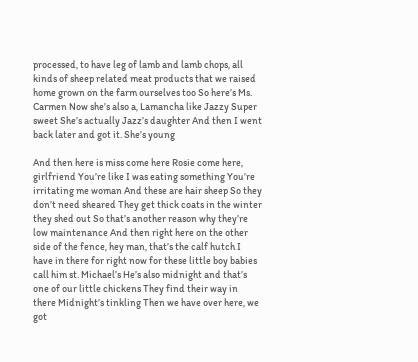processed, to have leg of lamb and lamb chops, all kinds of sheep related meat products that we raised home grown on the farm ourselves too So here’s Ms. Carmen Now she’s also a, Lamancha like Jazzy Super sweet She’s actually Jazz’s daughter And then I went back later and got it. She’s young

And then here is miss come here Rosie come here, girlfriend You’re like I was eating something You’re irritating me woman And these are hair sheep So they don’t need sheared They get thick coats in the winter they shed out So that’s another reason why they’re low maintenance And then right here on the other side of the fence, hey man, that’s the calf hutch I have in there for right now for these little boy babies call him st. Michael’s He’s also midnight and that’s one of our little chickens They find their way in there Midnight’s tinkling Then we have over here, we got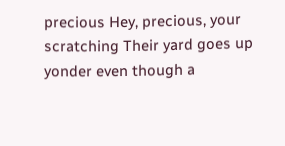precious Hey, precious, your scratching Their yard goes up yonder even though a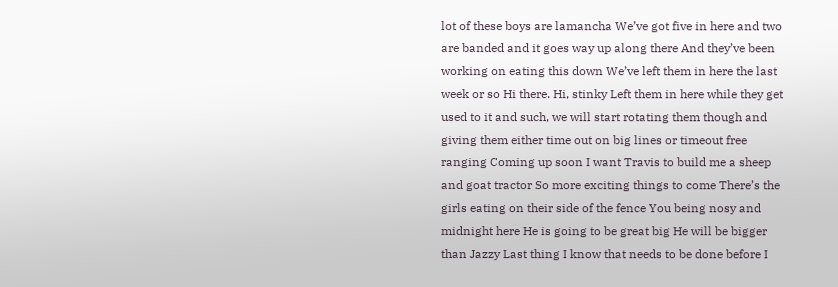lot of these boys are lamancha We’ve got five in here and two are banded and it goes way up along there And they’ve been working on eating this down We’ve left them in here the last week or so Hi there. Hi, stinky Left them in here while they get used to it and such, we will start rotating them though and giving them either time out on big lines or timeout free ranging Coming up soon I want Travis to build me a sheep and goat tractor So more exciting things to come There’s the girls eating on their side of the fence You being nosy and midnight here He is going to be great big He will be bigger than Jazzy Last thing I know that needs to be done before I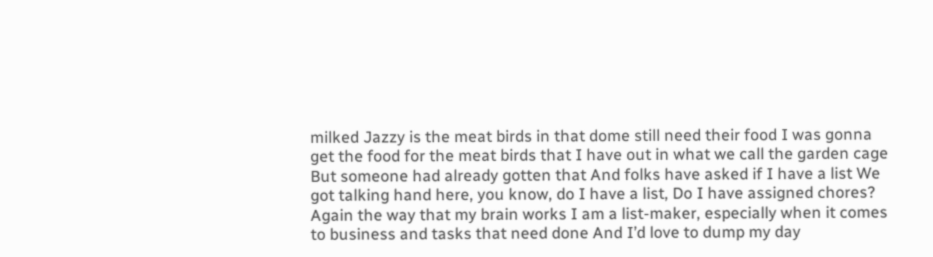milked Jazzy is the meat birds in that dome still need their food I was gonna get the food for the meat birds that I have out in what we call the garden cage But someone had already gotten that And folks have asked if I have a list We got talking hand here, you know, do I have a list, Do I have assigned chores? Again the way that my brain works I am a list-maker, especially when it comes to business and tasks that need done And I’d love to dump my day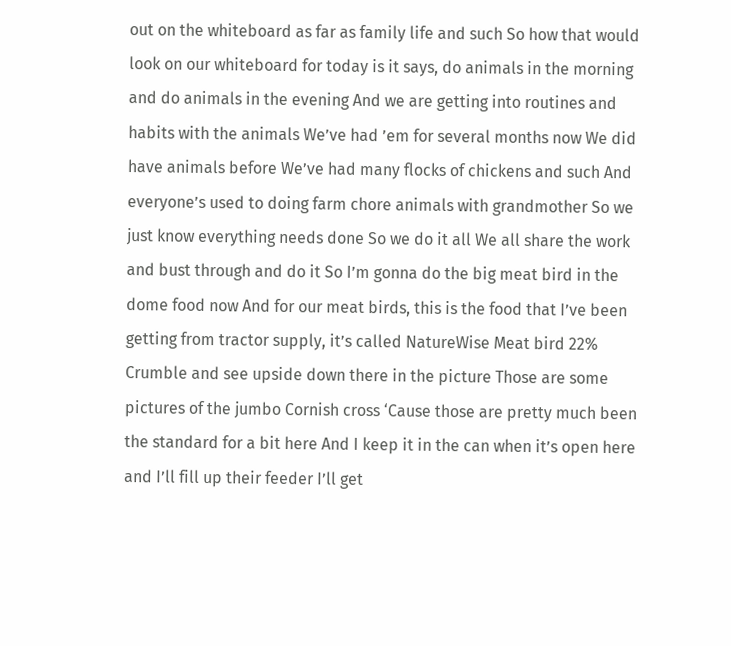out on the whiteboard as far as family life and such So how that would look on our whiteboard for today is it says, do animals in the morning and do animals in the evening And we are getting into routines and habits with the animals We’ve had ’em for several months now We did have animals before We’ve had many flocks of chickens and such And everyone’s used to doing farm chore animals with grandmother So we just know everything needs done So we do it all We all share the work and bust through and do it So I’m gonna do the big meat bird in the dome food now And for our meat birds, this is the food that I’ve been getting from tractor supply, it’s called NatureWise Meat bird 22% Crumble and see upside down there in the picture Those are some pictures of the jumbo Cornish cross ‘Cause those are pretty much been the standard for a bit here And I keep it in the can when it’s open here and I’ll fill up their feeder I’ll get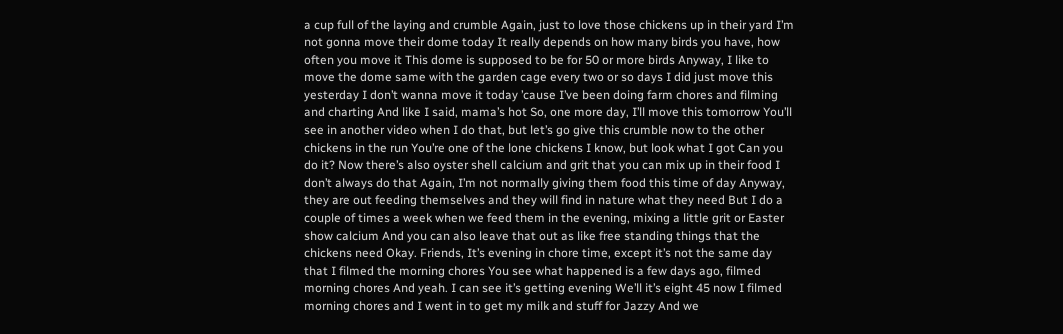a cup full of the laying and crumble Again, just to love those chickens up in their yard I’m not gonna move their dome today It really depends on how many birds you have, how often you move it This dome is supposed to be for 50 or more birds Anyway, I like to move the dome same with the garden cage every two or so days I did just move this yesterday I don’t wanna move it today ’cause I’ve been doing farm chores and filming and charting And like I said, mama’s hot So, one more day, I’ll move this tomorrow You’ll see in another video when I do that, but let’s go give this crumble now to the other chickens in the run You’re one of the lone chickens I know, but look what I got Can you do it? Now there’s also oyster shell calcium and grit that you can mix up in their food I don’t always do that Again, I’m not normally giving them food this time of day Anyway, they are out feeding themselves and they will find in nature what they need But I do a couple of times a week when we feed them in the evening, mixing a little grit or Easter show calcium And you can also leave that out as like free standing things that the chickens need Okay. Friends, It’s evening in chore time, except it’s not the same day that I filmed the morning chores You see what happened is a few days ago, filmed morning chores And yeah. I can see it’s getting evening We’ll it’s eight 45 now I filmed morning chores and I went in to get my milk and stuff for Jazzy And we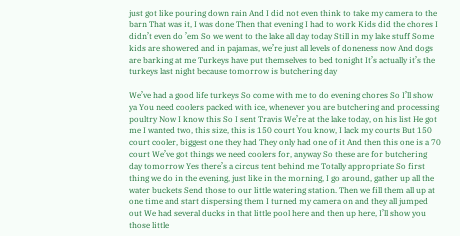just got like pouring down rain And I did not even think to take my camera to the barn That was it, I was done Then that evening I had to work Kids did the chores I didn’t even do ’em So we went to the lake all day today Still in my lake stuff Some kids are showered and in pajamas, we’re just all levels of doneness now And dogs are barking at me Turkeys have put themselves to bed tonight It’s actually it’s the turkeys last night because tomorrow is butchering day

We’ve had a good life turkeys So come with me to do evening chores So I’ll show ya You need coolers packed with ice, whenever you are butchering and processing poultry Now I know this So I sent Travis We’re at the lake today, on his list He got me I wanted two, this size, this is 150 court You know, I lack my courts But 150 court cooler, biggest one they had They only had one of it And then this one is a 70 court We’ve got things we need coolers for, anyway So these are for butchering day tomorrow Yes there’s a circus tent behind me Totally appropriate So first thing we do in the evening, just like in the morning, I go around, gather up all the water buckets Send those to our little watering station. Then we fill them all up at one time and start dispersing them I turned my camera on and they all jumped out We had several ducks in that little pool here and then up here, I’ll show you those little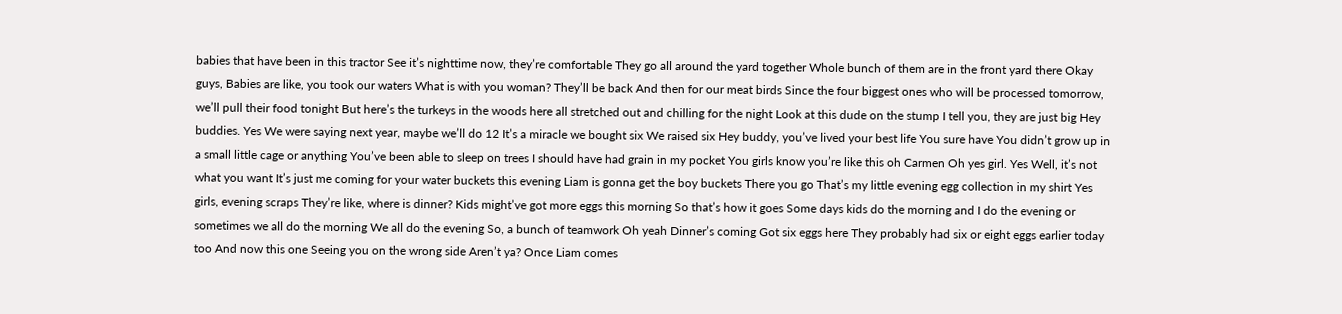babies that have been in this tractor See it’s nighttime now, they’re comfortable They go all around the yard together Whole bunch of them are in the front yard there Okay guys, Babies are like, you took our waters What is with you woman? They’ll be back And then for our meat birds Since the four biggest ones who will be processed tomorrow, we’ll pull their food tonight But here’s the turkeys in the woods here all stretched out and chilling for the night Look at this dude on the stump I tell you, they are just big Hey buddies. Yes We were saying next year, maybe we’ll do 12 It’s a miracle we bought six We raised six Hey buddy, you’ve lived your best life You sure have You didn’t grow up in a small little cage or anything You’ve been able to sleep on trees I should have had grain in my pocket You girls know you’re like this oh Carmen Oh yes girl. Yes Well, it’s not what you want It’s just me coming for your water buckets this evening Liam is gonna get the boy buckets There you go That’s my little evening egg collection in my shirt Yes girls, evening scraps They’re like, where is dinner? Kids might’ve got more eggs this morning So that’s how it goes Some days kids do the morning and I do the evening or sometimes we all do the morning We all do the evening So, a bunch of teamwork Oh yeah Dinner’s coming Got six eggs here They probably had six or eight eggs earlier today too And now this one Seeing you on the wrong side Aren’t ya? Once Liam comes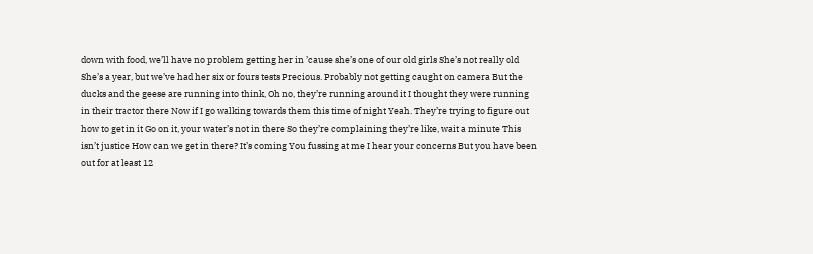down with food, we’ll have no problem getting her in ’cause she’s one of our old girls She’s not really old She’s a year, but we’ve had her six or fours tests Precious. Probably not getting caught on camera But the ducks and the geese are running into think, Oh no, they’re running around it I thought they were running in their tractor there Now if I go walking towards them this time of night Yeah. They’re trying to figure out how to get in it Go on it, your water’s not in there So they’re complaining they’re like, wait a minute This isn’t justice How can we get in there? It’s coming You fussing at me I hear your concerns But you have been out for at least 12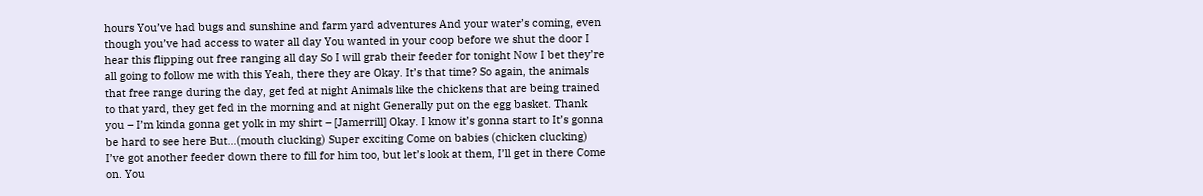hours You’ve had bugs and sunshine and farm yard adventures And your water’s coming, even though you’ve had access to water all day You wanted in your coop before we shut the door I hear this flipping out free ranging all day So I will grab their feeder for tonight Now I bet they’re all going to follow me with this Yeah, there they are Okay. It’s that time? So again, the animals that free range during the day, get fed at night Animals like the chickens that are being trained to that yard, they get fed in the morning and at night Generally put on the egg basket. Thank you – I’m kinda gonna get yolk in my shirt – [Jamerrill] Okay. I know it’s gonna start to It’s gonna be hard to see here But…(mouth clucking) Super exciting Come on babies (chicken clucking) I’ve got another feeder down there to fill for him too, but let’s look at them, I’ll get in there Come on. You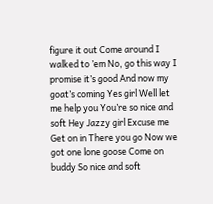figure it out Come around I walked to ’em No, go this way I promise it’s good And now my goat’s coming Yes girl Well let me help you You’re so nice and soft Hey Jazzy girl Excuse me Get on in There you go Now we got one lone goose Come on buddy So nice and soft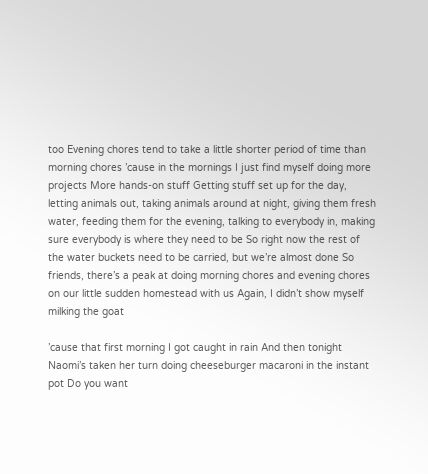too Evening chores tend to take a little shorter period of time than morning chores ’cause in the mornings I just find myself doing more projects More hands-on stuff Getting stuff set up for the day, letting animals out, taking animals around at night, giving them fresh water, feeding them for the evening, talking to everybody in, making sure everybody is where they need to be So right now the rest of the water buckets need to be carried, but we’re almost done So friends, there’s a peak at doing morning chores and evening chores on our little sudden homestead with us Again, I didn’t show myself milking the goat

’cause that first morning I got caught in rain And then tonight Naomi’s taken her turn doing cheeseburger macaroni in the instant pot Do you want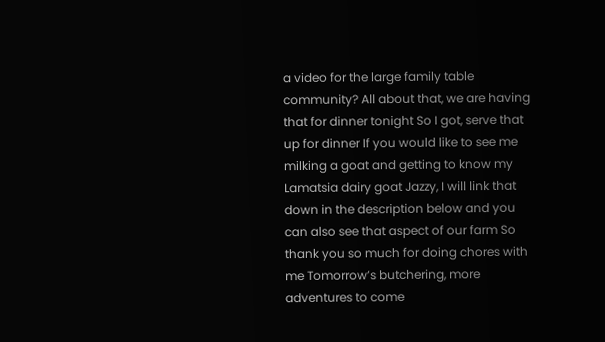a video for the large family table community? All about that, we are having that for dinner tonight So I got, serve that up for dinner If you would like to see me milking a goat and getting to know my Lamatsia dairy goat Jazzy, I will link that down in the description below and you can also see that aspect of our farm So thank you so much for doing chores with me Tomorrow’s butchering, more adventures to come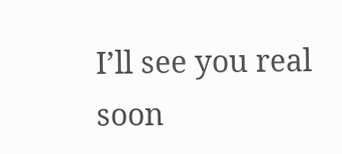I’ll see you real soon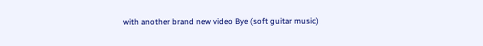with another brand new video Bye (soft guitar music)